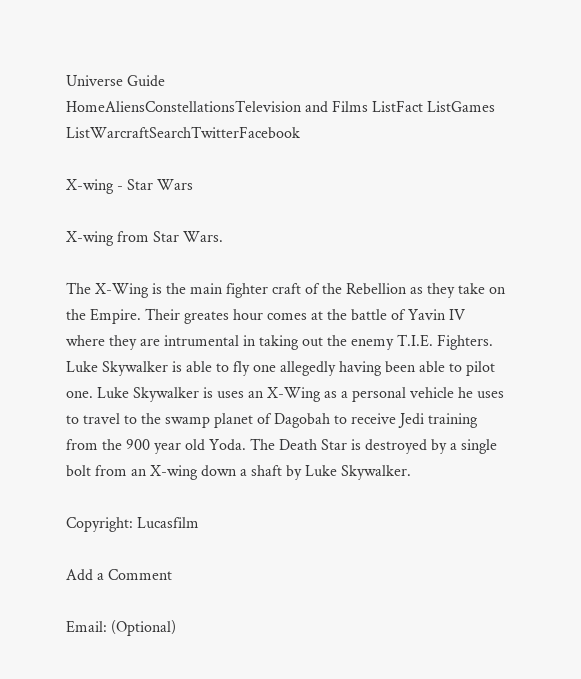Universe Guide
HomeAliensConstellationsTelevision and Films ListFact ListGames ListWarcraftSearchTwitterFacebook

X-wing - Star Wars

X-wing from Star Wars.

The X-Wing is the main fighter craft of the Rebellion as they take on the Empire. Their greates hour comes at the battle of Yavin IV where they are intrumental in taking out the enemy T.I.E. Fighters. Luke Skywalker is able to fly one allegedly having been able to pilot one. Luke Skywalker is uses an X-Wing as a personal vehicle he uses to travel to the swamp planet of Dagobah to receive Jedi training from the 900 year old Yoda. The Death Star is destroyed by a single bolt from an X-wing down a shaft by Luke Skywalker.

Copyright: Lucasfilm

Add a Comment

Email: (Optional)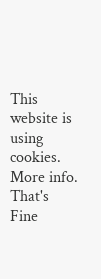This website is using cookies. More info. That's Fine